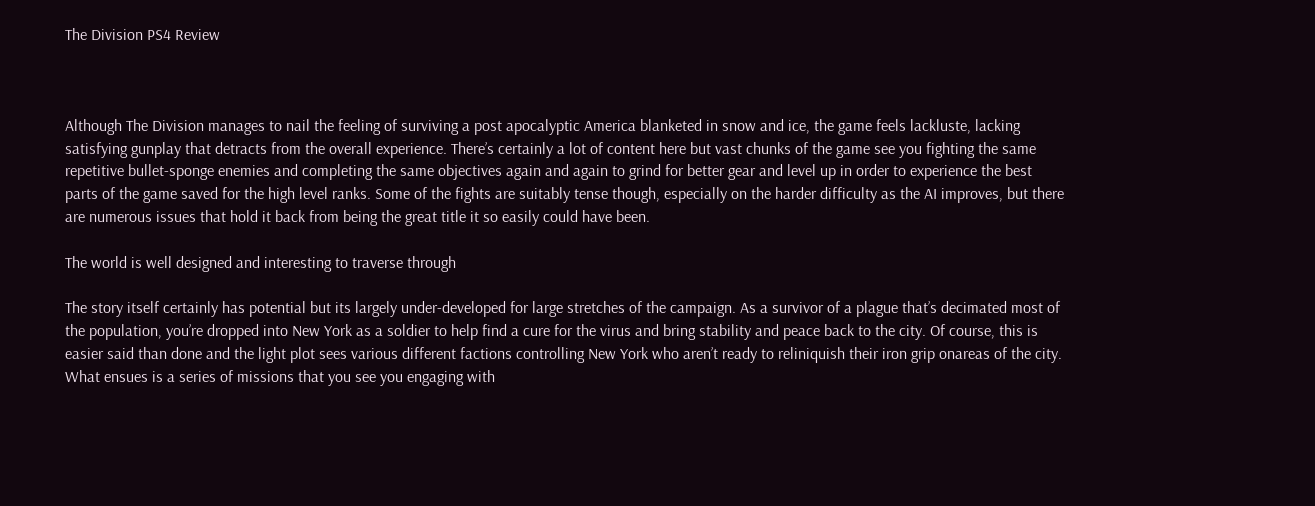The Division PS4 Review



Although The Division manages to nail the feeling of surviving a post apocalyptic America blanketed in snow and ice, the game feels lackluste, lacking satisfying gunplay that detracts from the overall experience. There’s certainly a lot of content here but vast chunks of the game see you fighting the same repetitive bullet-sponge enemies and completing the same objectives again and again to grind for better gear and level up in order to experience the best parts of the game saved for the high level ranks. Some of the fights are suitably tense though, especially on the harder difficulty as the AI improves, but there are numerous issues that hold it back from being the great title it so easily could have been.

The world is well designed and interesting to traverse through

The story itself certainly has potential but its largely under-developed for large stretches of the campaign. As a survivor of a plague that’s decimated most of the population, you’re dropped into New York as a soldier to help find a cure for the virus and bring stability and peace back to the city. Of course, this is easier said than done and the light plot sees various different factions controlling New York who aren’t ready to reliniquish their iron grip onareas of the city. What ensues is a series of missions that you see you engaging with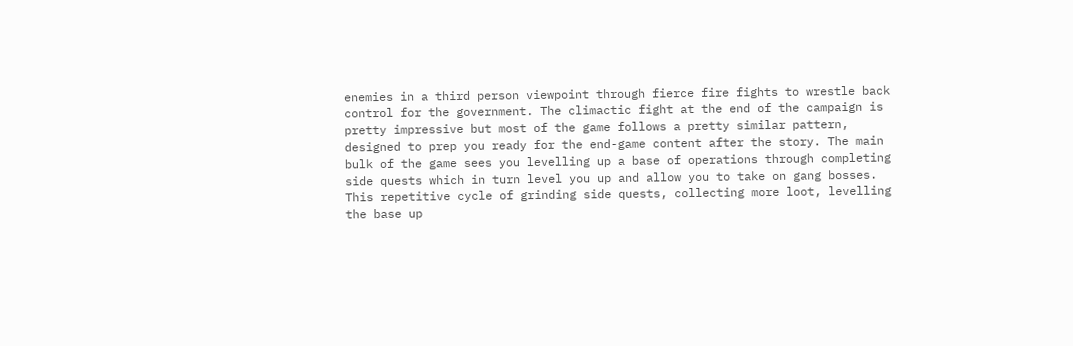enemies in a third person viewpoint through fierce fire fights to wrestle back control for the government. The climactic fight at the end of the campaign is pretty impressive but most of the game follows a pretty similar pattern, designed to prep you ready for the end-game content after the story. The main bulk of the game sees you levelling up a base of operations through completing side quests which in turn level you up and allow you to take on gang bosses. This repetitive cycle of grinding side quests, collecting more loot, levelling the base up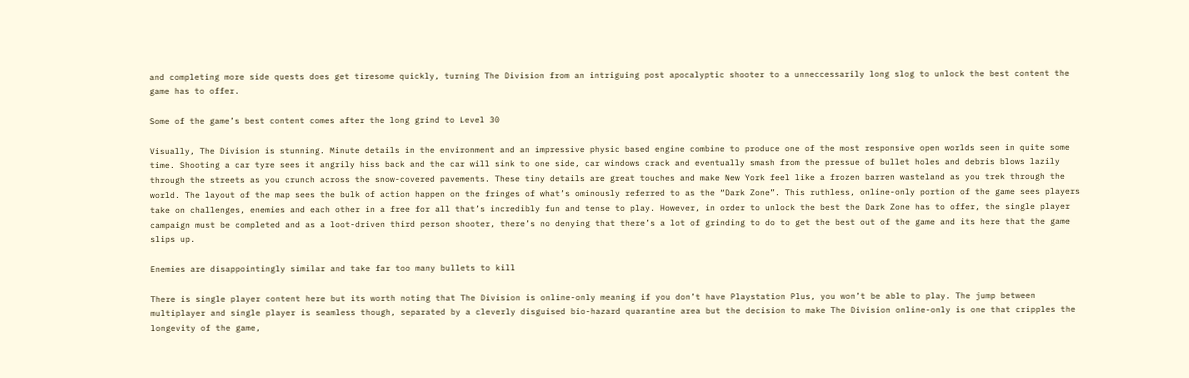and completing more side quests does get tiresome quickly, turning The Division from an intriguing post apocalyptic shooter to a unneccessarily long slog to unlock the best content the game has to offer.

Some of the game’s best content comes after the long grind to Level 30

Visually, The Division is stunning. Minute details in the environment and an impressive physic based engine combine to produce one of the most responsive open worlds seen in quite some time. Shooting a car tyre sees it angrily hiss back and the car will sink to one side, car windows crack and eventually smash from the pressue of bullet holes and debris blows lazily through the streets as you crunch across the snow-covered pavements. These tiny details are great touches and make New York feel like a frozen barren wasteland as you trek through the world. The layout of the map sees the bulk of action happen on the fringes of what’s ominously referred to as the “Dark Zone”. This ruthless, online-only portion of the game sees players take on challenges, enemies and each other in a free for all that’s incredibly fun and tense to play. However, in order to unlock the best the Dark Zone has to offer, the single player campaign must be completed and as a loot-driven third person shooter, there’s no denying that there’s a lot of grinding to do to get the best out of the game and its here that the game slips up.

Enemies are disappointingly similar and take far too many bullets to kill

There is single player content here but its worth noting that The Division is online-only meaning if you don’t have Playstation Plus, you won’t be able to play. The jump between multiplayer and single player is seamless though, separated by a cleverly disguised bio-hazard quarantine area but the decision to make The Division online-only is one that cripples the longevity of the game,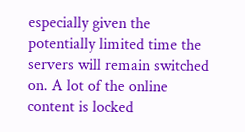especially given the potentially limited time the servers will remain switched on. A lot of the online content is locked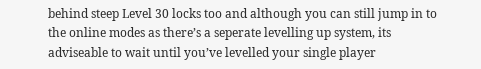behind steep Level 30 locks too and although you can still jump in to the online modes as there’s a seperate levelling up system, its adviseable to wait until you’ve levelled your single player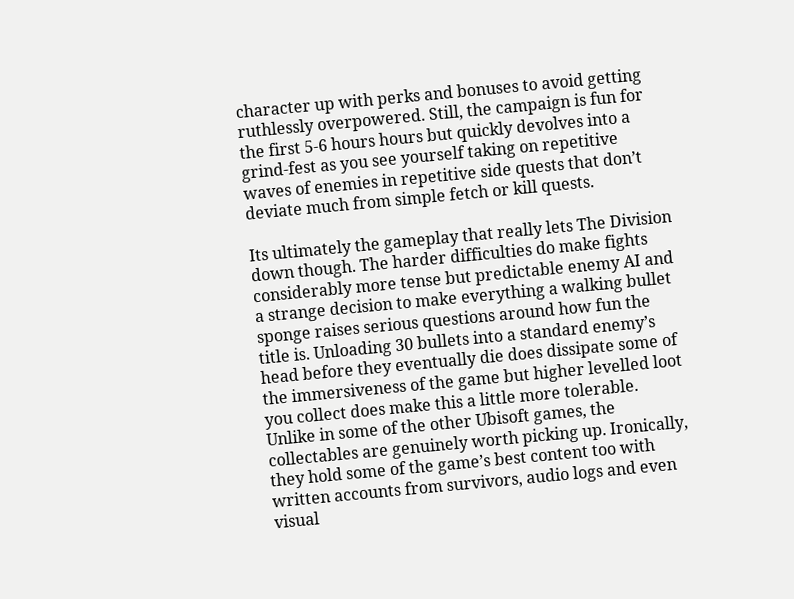character up with perks and bonuses to avoid getting ruthlessly overpowered. Still, the campaign is fun for the first 5-6 hours hours but quickly devolves into a grind-fest as you see yourself taking on repetitive waves of enemies in repetitive side quests that don’t deviate much from simple fetch or kill quests.

Its ultimately the gameplay that really lets The Division down though. The harder difficulties do make fights considerably more tense but predictable enemy AI and a strange decision to make everything a walking bullet sponge raises serious questions around how fun the title is. Unloading 30 bullets into a standard enemy’s head before they eventually die does dissipate some of the immersiveness of the game but higher levelled loot you collect does make this a little more tolerable. Unlike in some of the other Ubisoft games, the collectables are genuinely worth picking up. Ironically, they hold some of the game’s best content too with written accounts from survivors, audio logs and even visual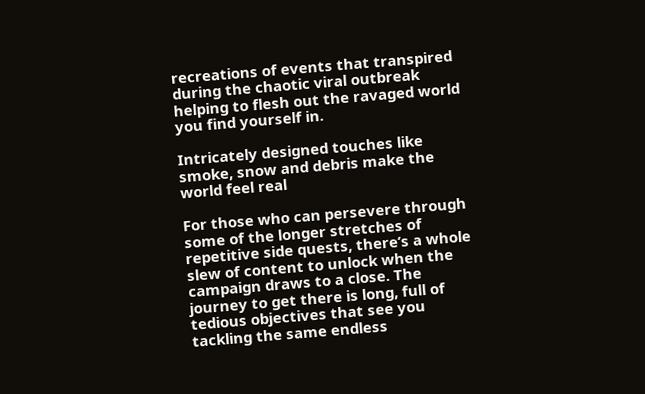recreations of events that transpired during the chaotic viral outbreak helping to flesh out the ravaged world you find yourself in.

Intricately designed touches like smoke, snow and debris make the world feel real

For those who can persevere through some of the longer stretches of repetitive side quests, there’s a whole slew of content to unlock when the campaign draws to a close. The journey to get there is long, full of tedious objectives that see you tackling the same endless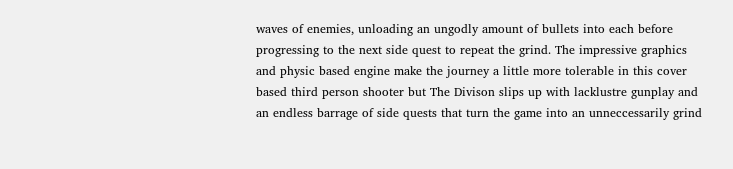waves of enemies, unloading an ungodly amount of bullets into each before progressing to the next side quest to repeat the grind. The impressive graphics and physic based engine make the journey a little more tolerable in this cover based third person shooter but The Divison slips up with lacklustre gunplay and an endless barrage of side quests that turn the game into an unneccessarily grind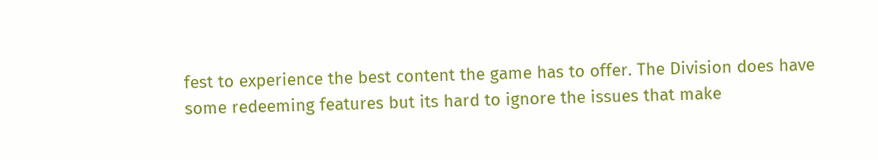fest to experience the best content the game has to offer. The Division does have some redeeming features but its hard to ignore the issues that make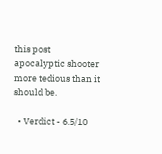this post apocalyptic shooter more tedious than it should be.

  • Verdict - 6.5/10